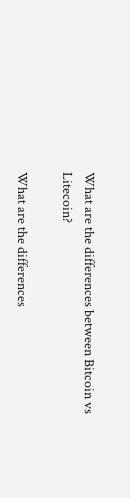What are the differences between Bitcoin vs Litecoin?

What are the differences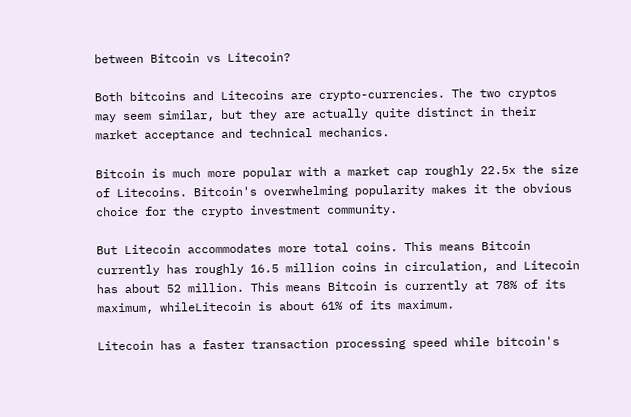between Bitcoin vs Litecoin?

Both bitcoins and Litecoins are crypto-currencies. The two cryptos may seem similar, but they are actually quite distinct in their market acceptance and technical mechanics.

Bitcoin is much more popular with a market cap roughly 22.5x the size of Litecoins. Bitcoin's overwhelming popularity makes it the obvious choice for the crypto investment community.

But Litecoin accommodates more total coins. This means Bitcoin currently has roughly 16.5 million coins in circulation, and Litecoin has about 52 million. This means Bitcoin is currently at 78% of its maximum, whileLitecoin is about 61% of its maximum.

Litecoin has a faster transaction processing speed while bitcoin's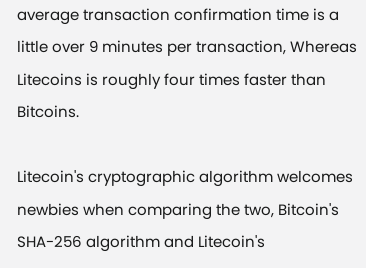average transaction confirmation time is a little over 9 minutes per transaction, Whereas Litecoins is roughly four times faster than Bitcoins.

Litecoin's cryptographic algorithm welcomes newbies when comparing the two, Bitcoin's SHA-256 algorithm and Litecoin's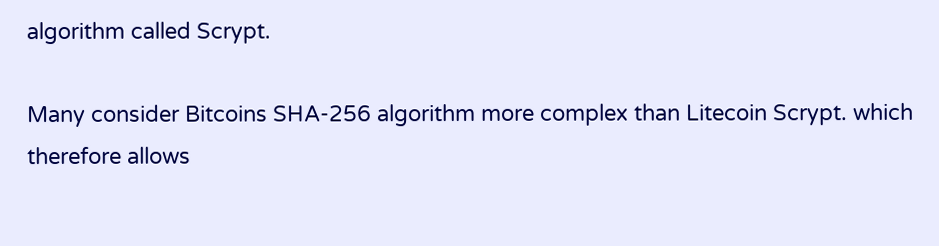algorithm called Scrypt.

Many consider Bitcoins SHA-256 algorithm more complex than Litecoin Scrypt. which therefore allows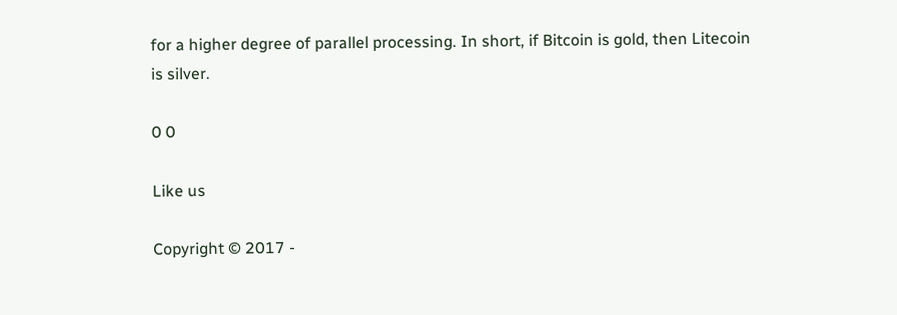for a higher degree of parallel processing. In short, if Bitcoin is gold, then Litecoin is silver.

0 0

Like us

Copyright © 2017 -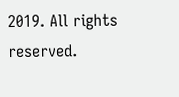2019. All rights reserved.